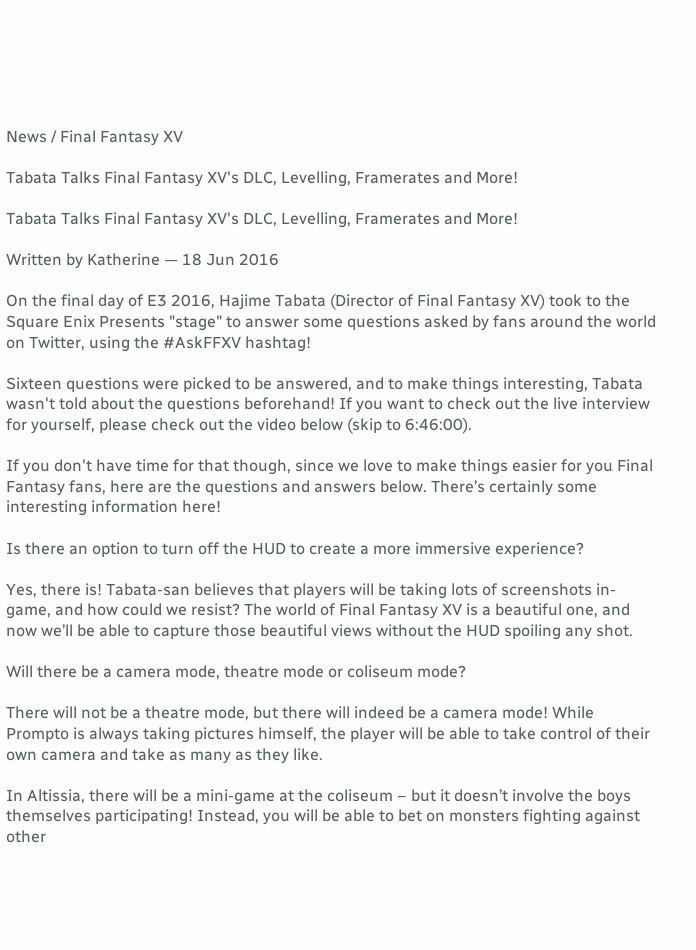News / Final Fantasy XV

Tabata Talks Final Fantasy XV's DLC, Levelling, Framerates and More!

Tabata Talks Final Fantasy XV's DLC, Levelling, Framerates and More!

Written by Katherine — 18 Jun 2016

On the final day of E3 2016, Hajime Tabata (Director of Final Fantasy XV) took to the Square Enix Presents "stage" to answer some questions asked by fans around the world on Twitter, using the #AskFFXV hashtag!

Sixteen questions were picked to be answered, and to make things interesting, Tabata wasn't told about the questions beforehand! If you want to check out the live interview for yourself, please check out the video below (skip to 6:46:00).

If you don't have time for that though, since we love to make things easier for you Final Fantasy fans, here are the questions and answers below. There’s certainly some interesting information here!

Is there an option to turn off the HUD to create a more immersive experience?

Yes, there is! Tabata-san believes that players will be taking lots of screenshots in-game, and how could we resist? The world of Final Fantasy XV is a beautiful one, and now we’ll be able to capture those beautiful views without the HUD spoiling any shot.

Will there be a camera mode, theatre mode or coliseum mode?

There will not be a theatre mode, but there will indeed be a camera mode! While Prompto is always taking pictures himself, the player will be able to take control of their own camera and take as many as they like.

In Altissia, there will be a mini-game at the coliseum – but it doesn’t involve the boys themselves participating! Instead, you will be able to bet on monsters fighting against other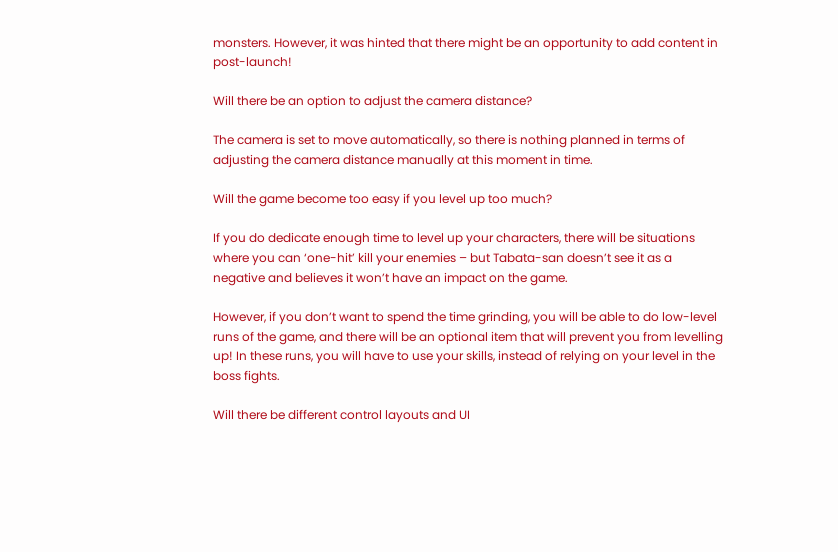monsters. However, it was hinted that there might be an opportunity to add content in post-launch!

Will there be an option to adjust the camera distance?

The camera is set to move automatically, so there is nothing planned in terms of adjusting the camera distance manually at this moment in time.

Will the game become too easy if you level up too much?

If you do dedicate enough time to level up your characters, there will be situations where you can ‘one-hit’ kill your enemies – but Tabata-san doesn’t see it as a negative and believes it won’t have an impact on the game.

However, if you don’t want to spend the time grinding, you will be able to do low-level runs of the game, and there will be an optional item that will prevent you from levelling up! In these runs, you will have to use your skills, instead of relying on your level in the boss fights.

Will there be different control layouts and UI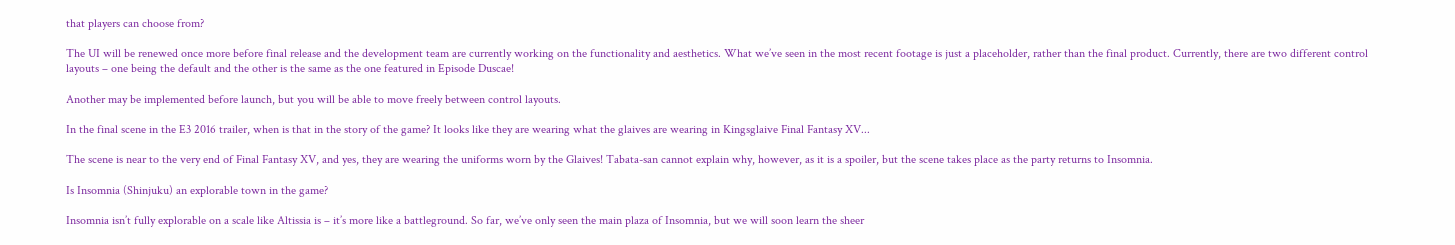that players can choose from?

The UI will be renewed once more before final release and the development team are currently working on the functionality and aesthetics. What we’ve seen in the most recent footage is just a placeholder, rather than the final product. Currently, there are two different control layouts – one being the default and the other is the same as the one featured in Episode Duscae!

Another may be implemented before launch, but you will be able to move freely between control layouts.

In the final scene in the E3 2016 trailer, when is that in the story of the game? It looks like they are wearing what the glaives are wearing in Kingsglaive Final Fantasy XV...

The scene is near to the very end of Final Fantasy XV, and yes, they are wearing the uniforms worn by the Glaives! Tabata-san cannot explain why, however, as it is a spoiler, but the scene takes place as the party returns to Insomnia.

Is Insomnia (Shinjuku) an explorable town in the game?

Insomnia isn’t fully explorable on a scale like Altissia is – it’s more like a battleground. So far, we’ve only seen the main plaza of Insomnia, but we will soon learn the sheer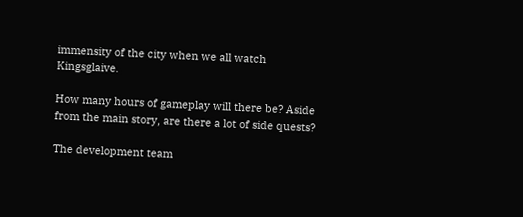immensity of the city when we all watch Kingsglaive.

How many hours of gameplay will there be? Aside from the main story, are there a lot of side quests?

The development team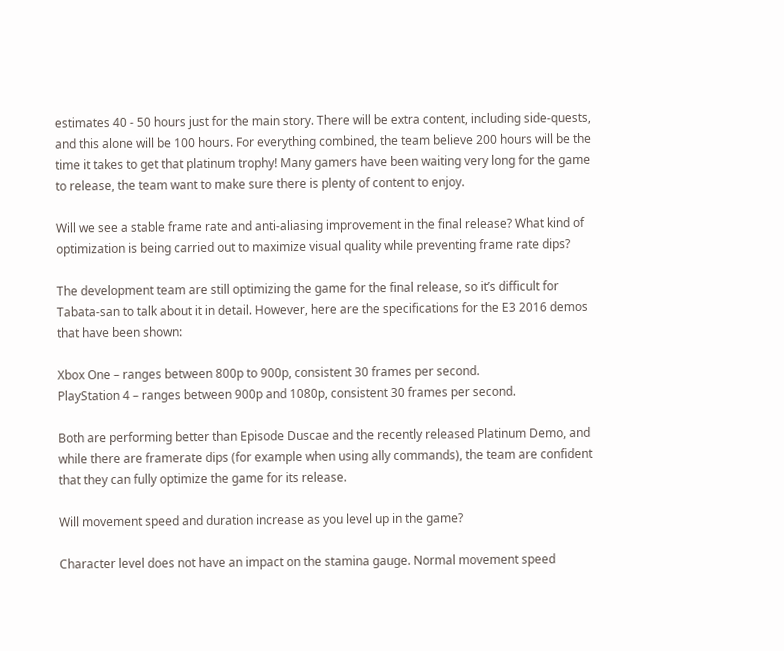estimates 40 - 50 hours just for the main story. There will be extra content, including side-quests, and this alone will be 100 hours. For everything combined, the team believe 200 hours will be the time it takes to get that platinum trophy! Many gamers have been waiting very long for the game to release, the team want to make sure there is plenty of content to enjoy.

Will we see a stable frame rate and anti-aliasing improvement in the final release? What kind of optimization is being carried out to maximize visual quality while preventing frame rate dips?

The development team are still optimizing the game for the final release, so it’s difficult for Tabata-san to talk about it in detail. However, here are the specifications for the E3 2016 demos that have been shown:

Xbox One – ranges between 800p to 900p, consistent 30 frames per second.
PlayStation 4 – ranges between 900p and 1080p, consistent 30 frames per second.

Both are performing better than Episode Duscae and the recently released Platinum Demo, and while there are framerate dips (for example when using ally commands), the team are confident that they can fully optimize the game for its release.

Will movement speed and duration increase as you level up in the game?

Character level does not have an impact on the stamina gauge. Normal movement speed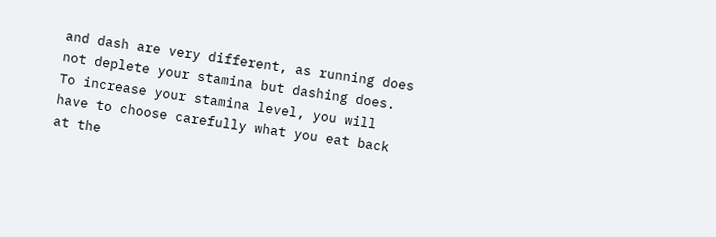and dash are very different, as running does not deplete your stamina but dashing does. To increase your stamina level, you will have to choose carefully what you eat back at the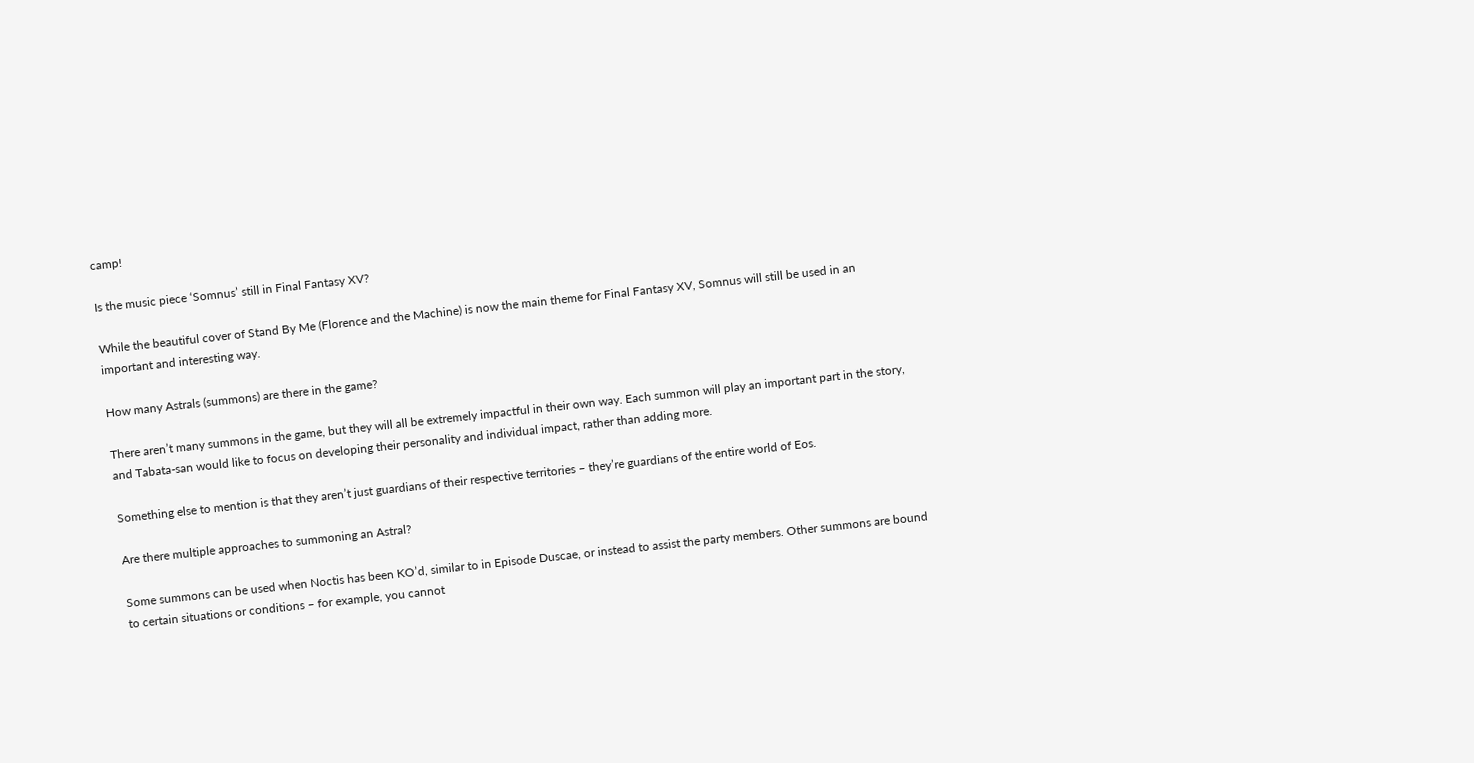camp!

Is the music piece ‘Somnus’ still in Final Fantasy XV?

While the beautiful cover of Stand By Me (Florence and the Machine) is now the main theme for Final Fantasy XV, Somnus will still be used in an important and interesting way.

How many Astrals (summons) are there in the game?

There aren’t many summons in the game, but they will all be extremely impactful in their own way. Each summon will play an important part in the story, and Tabata-san would like to focus on developing their personality and individual impact, rather than adding more.

Something else to mention is that they aren’t just guardians of their respective territories – they’re guardians of the entire world of Eos.

Are there multiple approaches to summoning an Astral?

Some summons can be used when Noctis has been KO’d, similar to in Episode Duscae, or instead to assist the party members. Other summons are bound to certain situations or conditions – for example, you cannot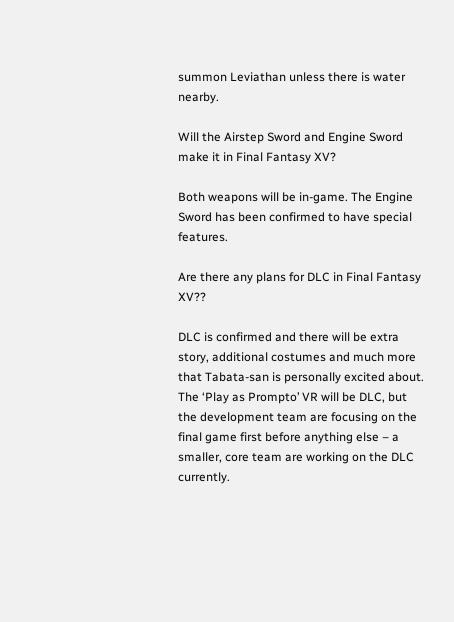summon Leviathan unless there is water nearby.

Will the Airstep Sword and Engine Sword make it in Final Fantasy XV?

Both weapons will be in-game. The Engine Sword has been confirmed to have special features.

Are there any plans for DLC in Final Fantasy XV??

DLC is confirmed and there will be extra story, additional costumes and much more that Tabata-san is personally excited about. The ‘Play as Prompto’ VR will be DLC, but the development team are focusing on the final game first before anything else – a smaller, core team are working on the DLC currently.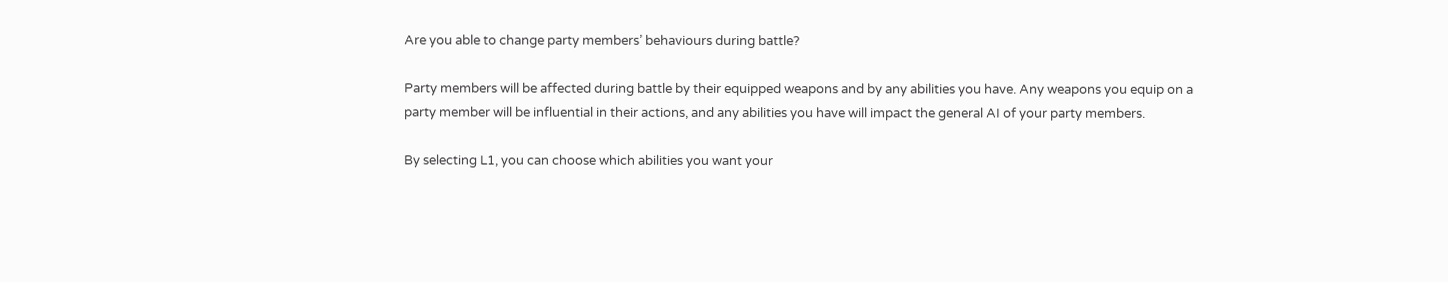Are you able to change party members’ behaviours during battle?

Party members will be affected during battle by their equipped weapons and by any abilities you have. Any weapons you equip on a party member will be influential in their actions, and any abilities you have will impact the general AI of your party members.

By selecting L1, you can choose which abilities you want your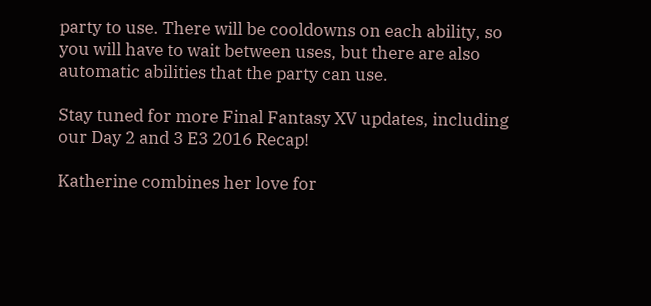party to use. There will be cooldowns on each ability, so you will have to wait between uses, but there are also automatic abilities that the party can use.

Stay tuned for more Final Fantasy XV updates, including our Day 2 and 3 E3 2016 Recap!

Katherine combines her love for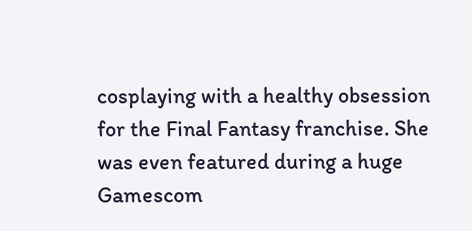cosplaying with a healthy obsession for the Final Fantasy franchise. She was even featured during a huge Gamescom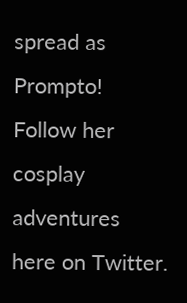spread as Prompto! Follow her cosplay adventures here on Twitter.